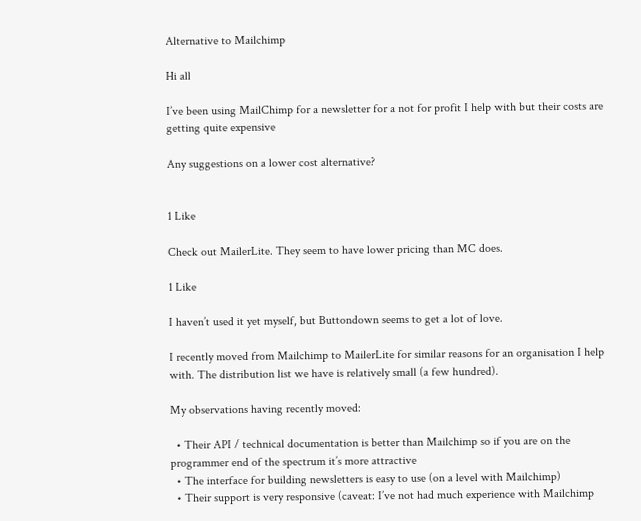Alternative to Mailchimp

Hi all

I’ve been using MailChimp for a newsletter for a not for profit I help with but their costs are getting quite expensive

Any suggestions on a lower cost alternative?


1 Like

Check out MailerLite. They seem to have lower pricing than MC does.

1 Like

I haven’t used it yet myself, but Buttondown seems to get a lot of love.

I recently moved from Mailchimp to MailerLite for similar reasons for an organisation I help with. The distribution list we have is relatively small (a few hundred).

My observations having recently moved:

  • Their API / technical documentation is better than Mailchimp so if you are on the programmer end of the spectrum it’s more attractive
  • The interface for building newsletters is easy to use (on a level with Mailchimp)
  • Their support is very responsive (caveat: I’ve not had much experience with Mailchimp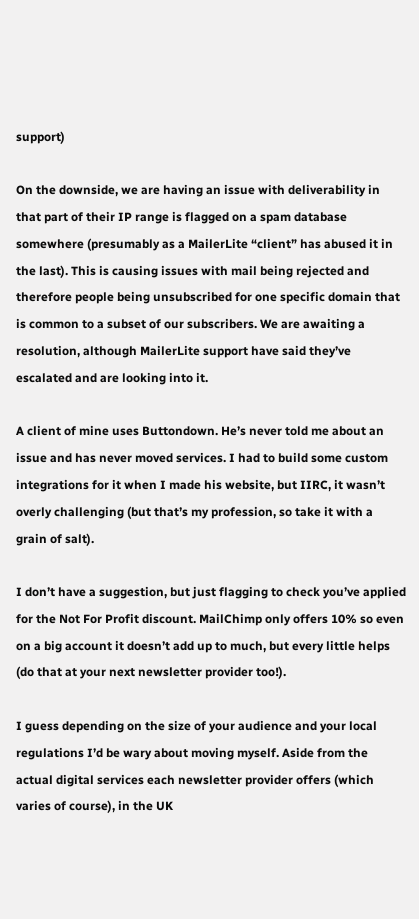support)

On the downside, we are having an issue with deliverability in that part of their IP range is flagged on a spam database somewhere (presumably as a MailerLite “client” has abused it in the last). This is causing issues with mail being rejected and therefore people being unsubscribed for one specific domain that is common to a subset of our subscribers. We are awaiting a resolution, although MailerLite support have said they’ve escalated and are looking into it.

A client of mine uses Buttondown. He’s never told me about an issue and has never moved services. I had to build some custom integrations for it when I made his website, but IIRC, it wasn’t overly challenging (but that’s my profession, so take it with a grain of salt).

I don’t have a suggestion, but just flagging to check you’ve applied for the Not For Profit discount. MailChimp only offers 10% so even on a big account it doesn’t add up to much, but every little helps (do that at your next newsletter provider too!).

I guess depending on the size of your audience and your local regulations I’d be wary about moving myself. Aside from the actual digital services each newsletter provider offers (which varies of course), in the UK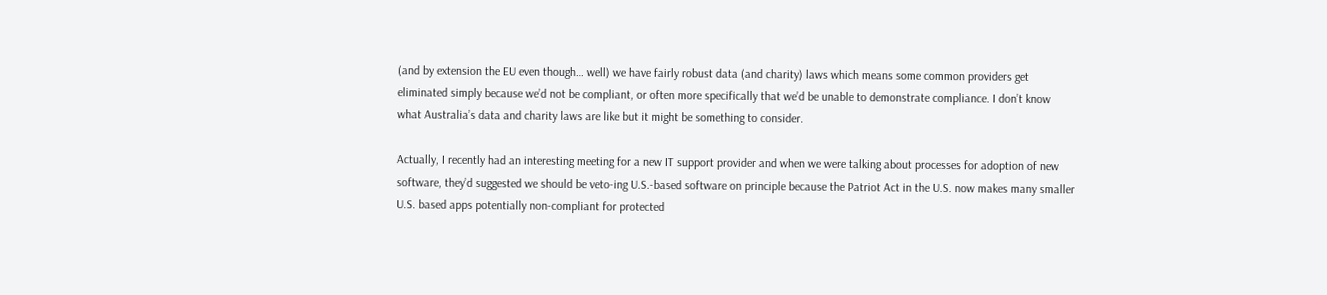(and by extension the EU even though… well) we have fairly robust data (and charity) laws which means some common providers get eliminated simply because we’d not be compliant, or often more specifically that we’d be unable to demonstrate compliance. I don’t know what Australia’s data and charity laws are like but it might be something to consider.

Actually, I recently had an interesting meeting for a new IT support provider and when we were talking about processes for adoption of new software, they’d suggested we should be veto-ing U.S.-based software on principle because the Patriot Act in the U.S. now makes many smaller U.S. based apps potentially non-compliant for protected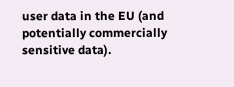user data in the EU (and potentially commercially sensitive data).